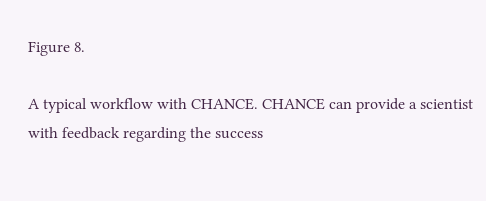Figure 8.

A typical workflow with CHANCE. CHANCE can provide a scientist with feedback regarding the success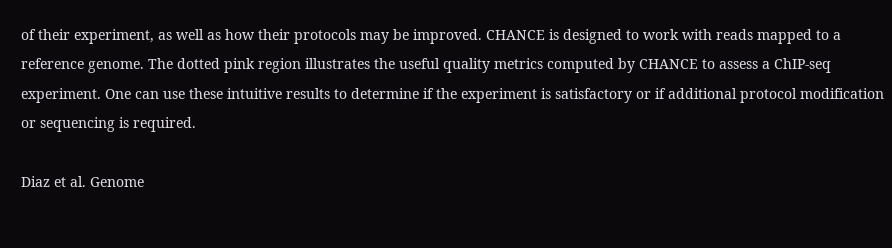of their experiment, as well as how their protocols may be improved. CHANCE is designed to work with reads mapped to a reference genome. The dotted pink region illustrates the useful quality metrics computed by CHANCE to assess a ChIP-seq experiment. One can use these intuitive results to determine if the experiment is satisfactory or if additional protocol modification or sequencing is required.

Diaz et al. Genome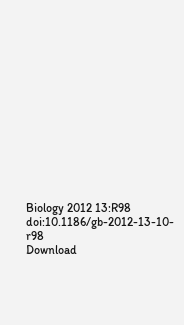Biology 2012 13:R98   doi:10.1186/gb-2012-13-10-r98
Download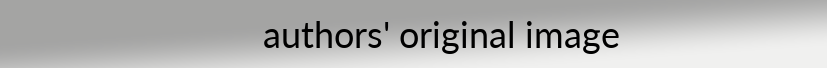authors' original image